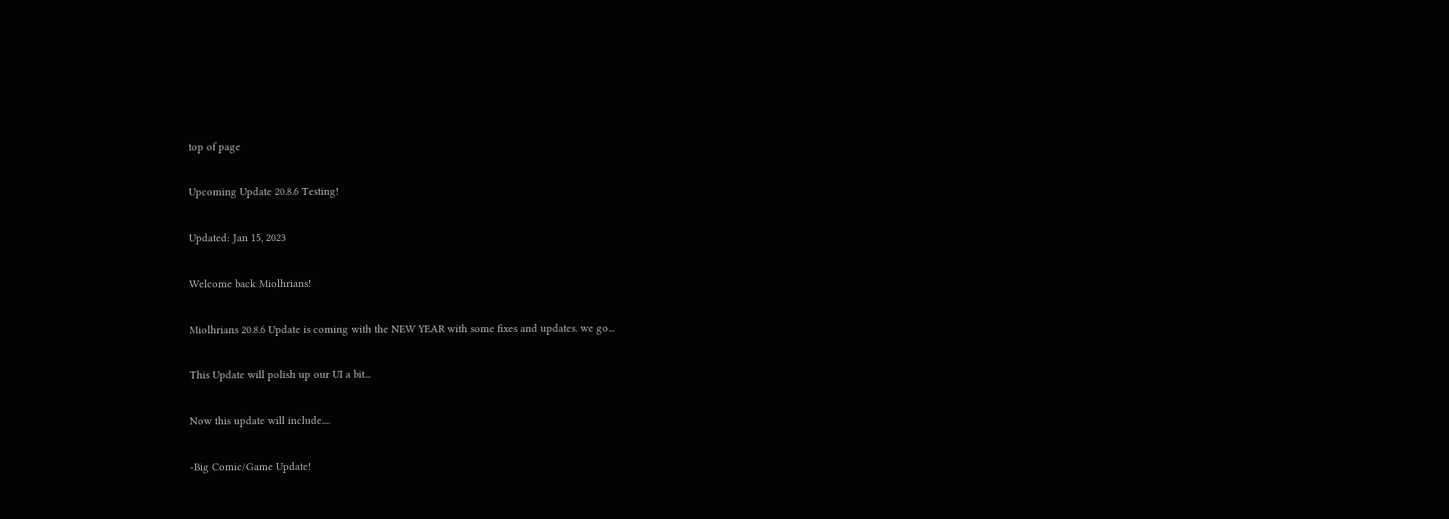top of page

Upcoming Update 20.8.6 Testing!

Updated: Jan 15, 2023

Welcome back Miolhrians!

Miolhrians 20.8.6 Update is coming with the NEW YEAR with some fixes and updates. we go...

This Update will polish up our UI a bit...

Now this update will include....

-Big Comic/Game Update!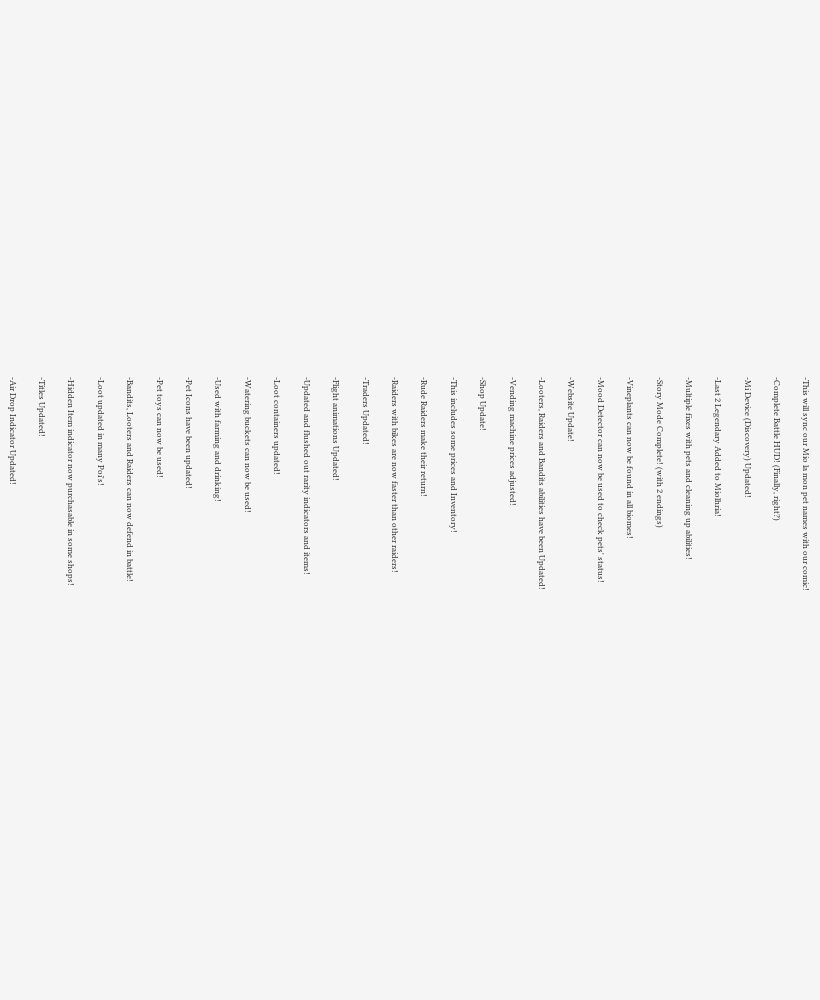-This will sync our Mio la mon pet names with our comic!

-Complete Battle HUD! (Finally, right?)

-Mi Device (Discovery) Updated!

-Last 2 Legendary Added to Miolhria!

-Multiple fixes with pets and cleaning up abilities!

-Story Mode Complete! (with 2 endings)

-Vineplants can now be found in all biomes!

-Mood Detector can now be used to check pets' status!

-Website Update!

-Looters, Raiders and Bandits abilities have been Updated!

-Vending machine prices adjusted!

-Shop Update!

-This includes some prices and Inventory!

-Rude Raiders make their return!

-Raiders with bikes are now faster than other raiders!

-Traders Updated!

-Flight animations Updated!

-Updated and flushed out rarity indicators and items!

-Loot containers updated!

-Watering buckets can now be used!

-Used with farming and drinking!

-Pet Icons have been updated!

-Pet toys can now be used!

-Bandits, Looters and Raiders can now defend in battle!

-Loot updated in many Poi's!

-Hidden Item indicator now purchasable in some shops!

-Titles Updated!

-Air Drop Indicator Updated!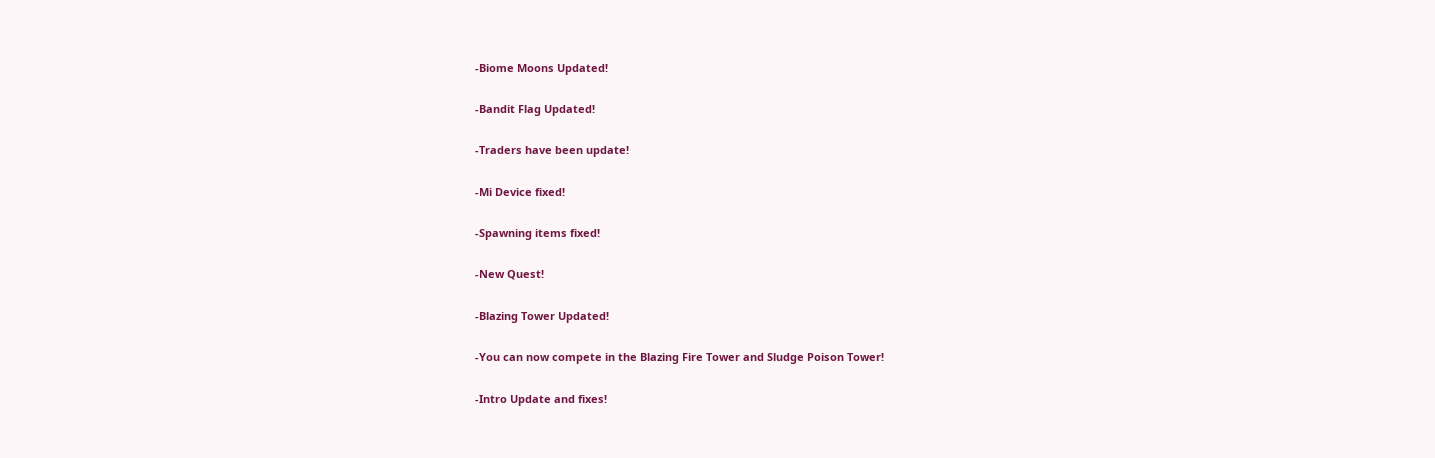-Biome Moons Updated!

-Bandit Flag Updated!

-Traders have been update!

-Mi Device fixed!

-Spawning items fixed!

-New Quest!

-Blazing Tower Updated!

-You can now compete in the Blazing Fire Tower and Sludge Poison Tower!

-Intro Update and fixes!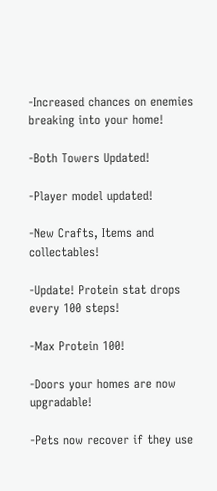-Increased chances on enemies breaking into your home!

-Both Towers Updated!

-Player model updated!

-New Crafts, Items and collectables!

-Update! Protein stat drops every 100 steps!

-Max Protein 100!

-Doors your homes are now upgradable!

-Pets now recover if they use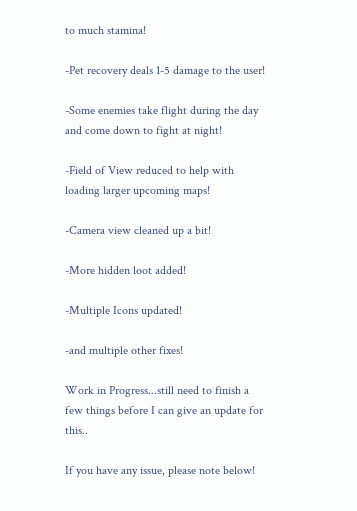to much stamina!

-Pet recovery deals 1-5 damage to the user!

-Some enemies take flight during the day and come down to fight at night!

-Field of View reduced to help with loading larger upcoming maps!

-Camera view cleaned up a bit!

-More hidden loot added!

-Multiple Icons updated!

-and multiple other fixes!

Work in Progress...still need to finish a few things before I can give an update for this..

If you have any issue, please note below!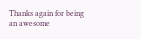Thanks again for being an awesome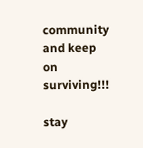community and keep on surviving!!!

stay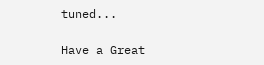tuned...

Have a Great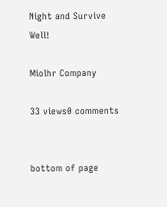Night and Survive Well!

Miolhr Company

33 views0 comments


bottom of page